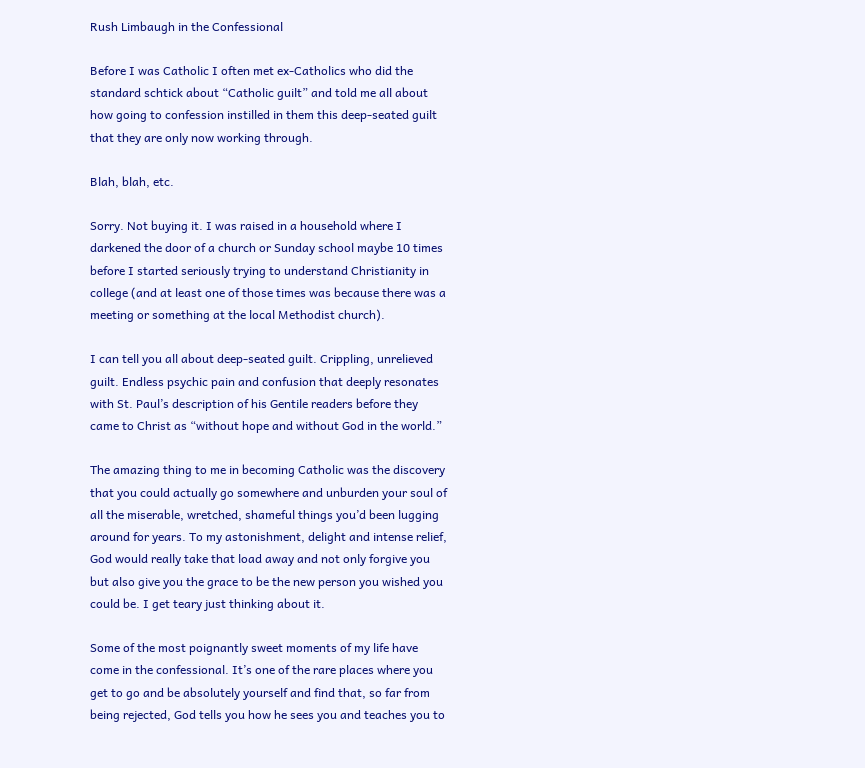Rush Limbaugh in the Confessional

Before I was Catholic I often met ex-Catholics who did the standard schtick about “Catholic guilt” and told me all about how going to confession instilled in them this deep-seated guilt that they are only now working through.

Blah, blah, etc.

Sorry. Not buying it. I was raised in a household where I darkened the door of a church or Sunday school maybe 10 times before I started seriously trying to understand Christianity in college (and at least one of those times was because there was a meeting or something at the local Methodist church).

I can tell you all about deep-seated guilt. Crippling, unrelieved guilt. Endless psychic pain and confusion that deeply resonates with St. Paul’s description of his Gentile readers before they came to Christ as “without hope and without God in the world.”

The amazing thing to me in becoming Catholic was the discovery that you could actually go somewhere and unburden your soul of all the miserable, wretched, shameful things you’d been lugging around for years. To my astonishment, delight and intense relief, God would really take that load away and not only forgive you but also give you the grace to be the new person you wished you could be. I get teary just thinking about it.

Some of the most poignantly sweet moments of my life have come in the confessional. It’s one of the rare places where you get to go and be absolutely yourself and find that, so far from being rejected, God tells you how he sees you and teaches you to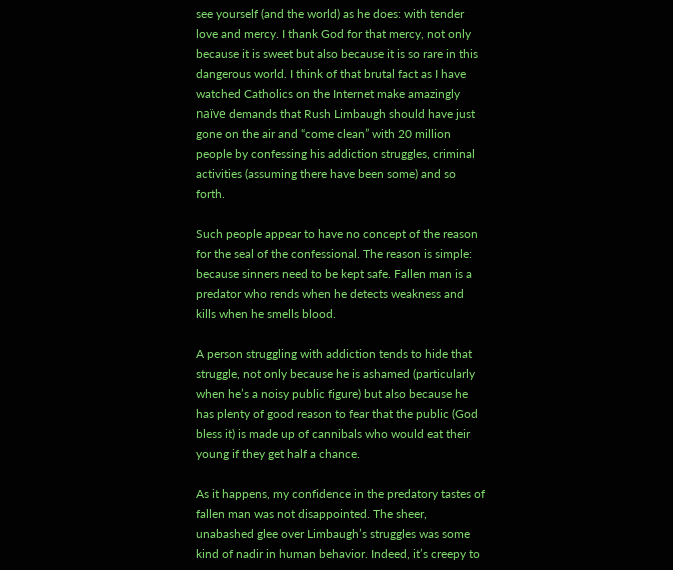see yourself (and the world) as he does: with tender love and mercy. I thank God for that mercy, not only because it is sweet but also because it is so rare in this dangerous world. I think of that brutal fact as I have watched Catholics on the Internet make amazingly naïve demands that Rush Limbaugh should have just gone on the air and “come clean” with 20 million people by confessing his addiction struggles, criminal activities (assuming there have been some) and so forth.

Such people appear to have no concept of the reason for the seal of the confessional. The reason is simple: because sinners need to be kept safe. Fallen man is a predator who rends when he detects weakness and kills when he smells blood.

A person struggling with addiction tends to hide that struggle, not only because he is ashamed (particularly when he’s a noisy public figure) but also because he has plenty of good reason to fear that the public (God bless it) is made up of cannibals who would eat their young if they get half a chance.

As it happens, my confidence in the predatory tastes of fallen man was not disappointed. The sheer, unabashed glee over Limbaugh’s struggles was some kind of nadir in human behavior. Indeed, it’s creepy to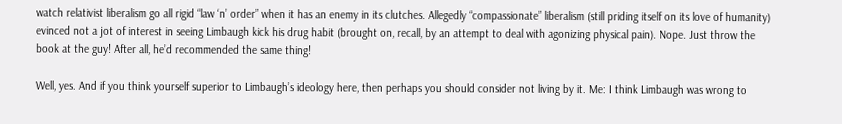watch relativist liberalism go all rigid “law ‘n’ order” when it has an enemy in its clutches. Allegedly “compassionate” liberalism (still priding itself on its love of humanity) evinced not a jot of interest in seeing Limbaugh kick his drug habit (brought on, recall, by an attempt to deal with agonizing physical pain). Nope. Just throw the book at the guy! After all, he’d recommended the same thing!

Well, yes. And if you think yourself superior to Limbaugh’s ideology here, then perhaps you should consider not living by it. Me: I think Limbaugh was wrong to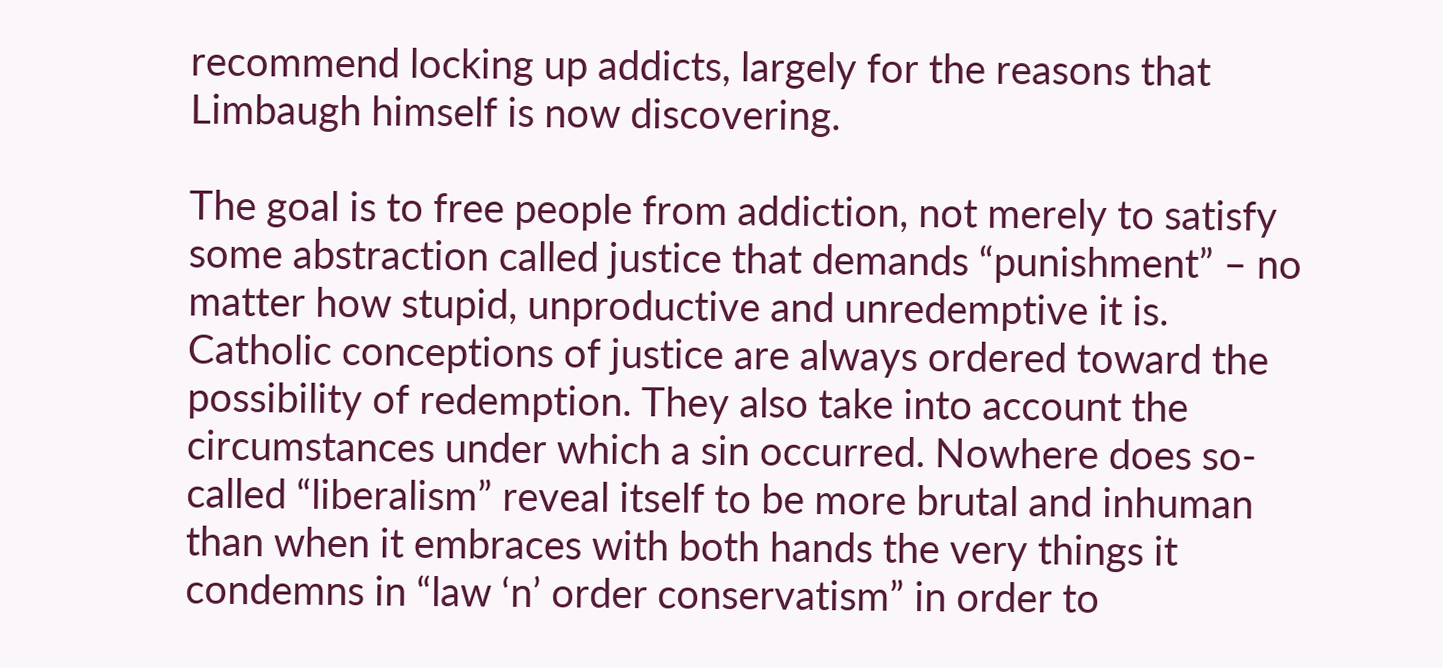recommend locking up addicts, largely for the reasons that Limbaugh himself is now discovering.

The goal is to free people from addiction, not merely to satisfy some abstraction called justice that demands “punishment” – no matter how stupid, unproductive and unredemptive it is. Catholic conceptions of justice are always ordered toward the possibility of redemption. They also take into account the circumstances under which a sin occurred. Nowhere does so-called “liberalism” reveal itself to be more brutal and inhuman than when it embraces with both hands the very things it condemns in “law ‘n’ order conservatism” in order to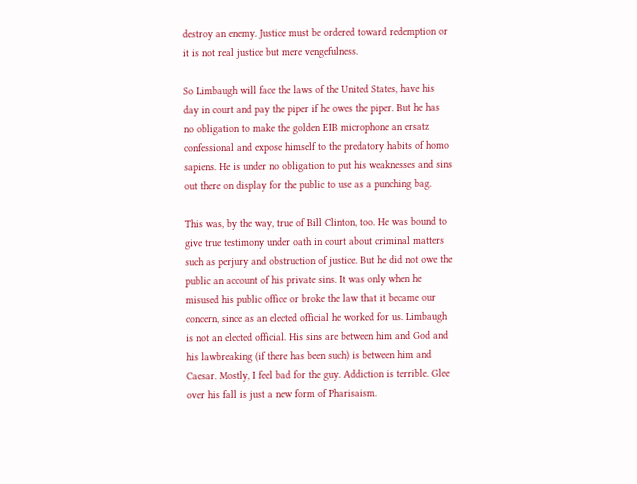destroy an enemy. Justice must be ordered toward redemption or it is not real justice but mere vengefulness.

So Limbaugh will face the laws of the United States, have his day in court and pay the piper if he owes the piper. But he has no obligation to make the golden EIB microphone an ersatz confessional and expose himself to the predatory habits of homo sapiens. He is under no obligation to put his weaknesses and sins out there on display for the public to use as a punching bag.

This was, by the way, true of Bill Clinton, too. He was bound to give true testimony under oath in court about criminal matters such as perjury and obstruction of justice. But he did not owe the public an account of his private sins. It was only when he misused his public office or broke the law that it became our concern, since as an elected official he worked for us. Limbaugh is not an elected official. His sins are between him and God and his lawbreaking (if there has been such) is between him and Caesar. Mostly, I feel bad for the guy. Addiction is terrible. Glee over his fall is just a new form of Pharisaism.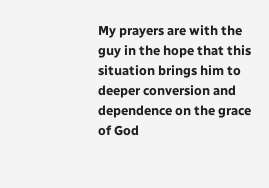My prayers are with the guy in the hope that this situation brings him to deeper conversion and dependence on the grace of God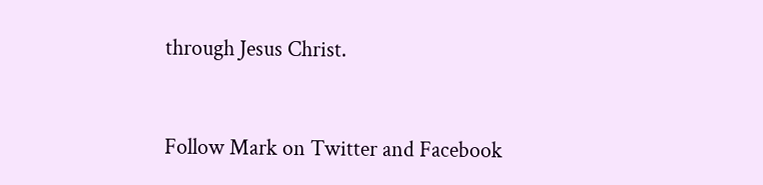through Jesus Christ.


Follow Mark on Twitter and Facebook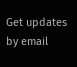Get updates by email